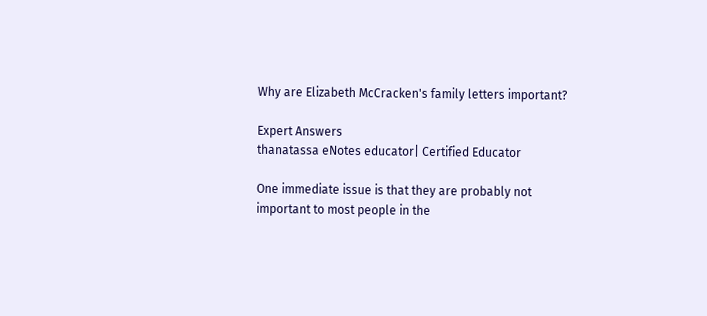Why are Elizabeth McCracken's family letters important?

Expert Answers
thanatassa eNotes educator| Certified Educator

One immediate issue is that they are probably not important to most people in the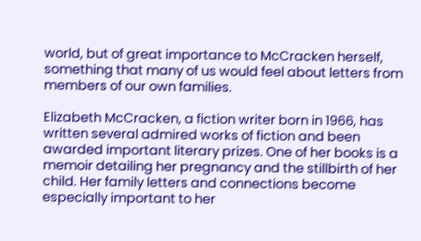world, but of great importance to McCracken herself, something that many of us would feel about letters from members of our own families.

Elizabeth McCracken, a fiction writer born in 1966, has written several admired works of fiction and been awarded important literary prizes. One of her books is a memoir detailing her pregnancy and the stillbirth of her child. Her family letters and connections become especially important to her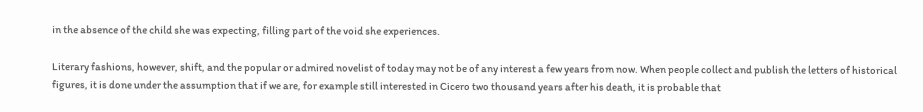in the absence of the child she was expecting, filling part of the void she experiences.

Literary fashions, however, shift, and the popular or admired novelist of today may not be of any interest a few years from now. When people collect and publish the letters of historical figures, it is done under the assumption that if we are, for example still interested in Cicero two thousand years after his death, it is probable that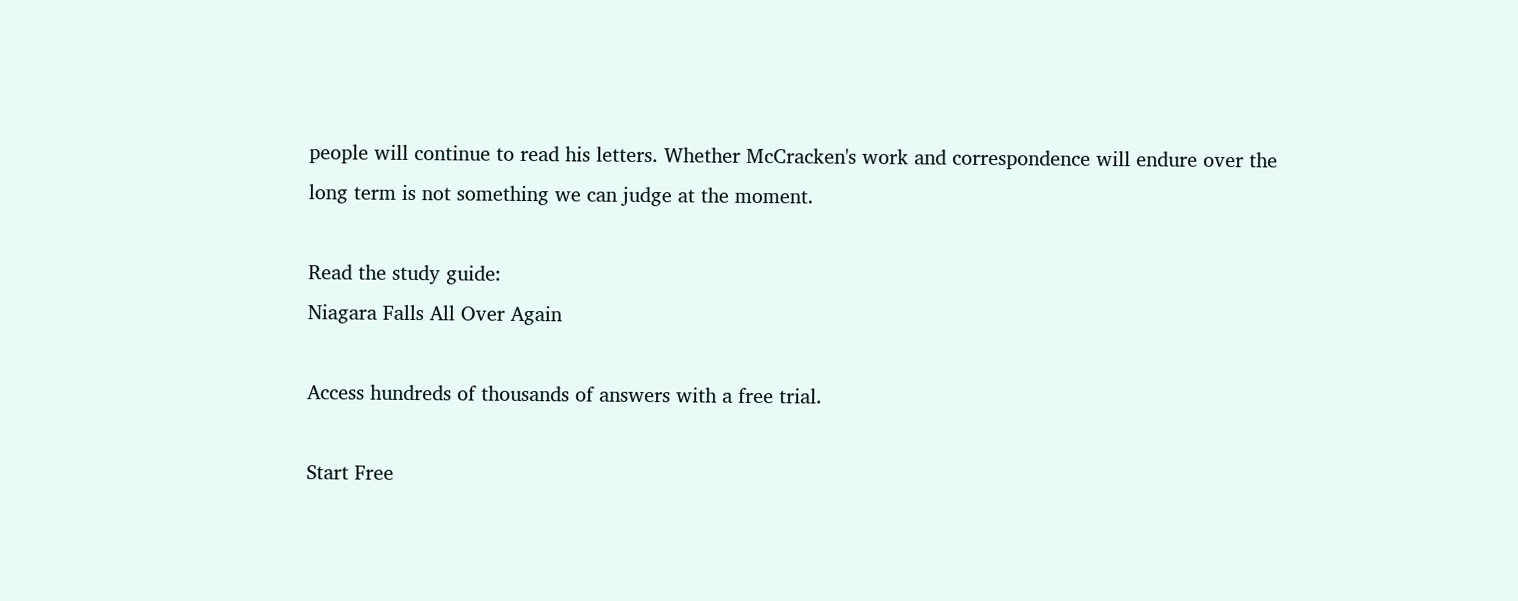people will continue to read his letters. Whether McCracken's work and correspondence will endure over the long term is not something we can judge at the moment.

Read the study guide:
Niagara Falls All Over Again

Access hundreds of thousands of answers with a free trial.

Start Free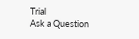Trial
Ask a Question